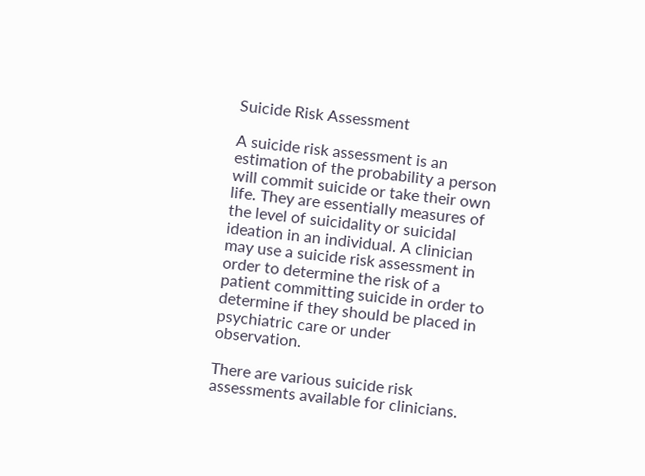Suicide Risk Assessment

A suicide risk assessment is an estimation of the probability a person will commit suicide or take their own life. They are essentially measures of the level of suicidality or suicidal ideation in an individual. A clinician may use a suicide risk assessment in order to determine the risk of a patient committing suicide in order to determine if they should be placed in psychiatric care or under observation.

There are various suicide risk assessments available for clinicians.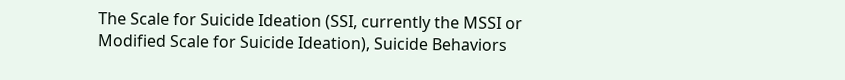The Scale for Suicide Ideation (SSI, currently the MSSI or Modified Scale for Suicide Ideation), Suicide Behaviors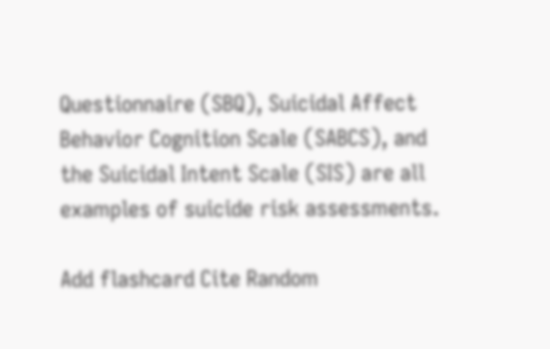Questionnaire (SBQ), Suicidal Affect Behavior Cognition Scale (SABCS), and the Suicidal Intent Scale (SIS) are all examples of suicide risk assessments.

Add flashcard Cite Random